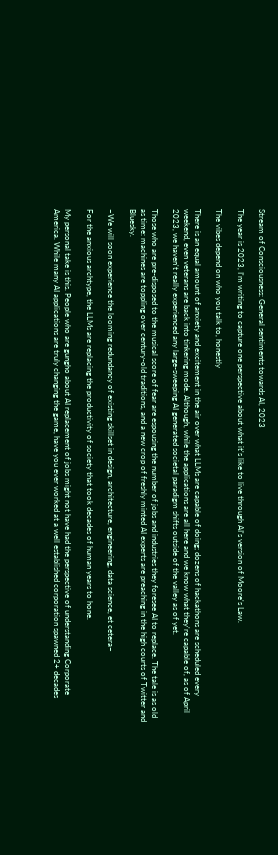Stream of Consciousness: General sentiments towards AI, 2023

The year is 2023, I'm writing to capture one perspective about what it's like to live through AI's version of Moore's Law.

The vibes depend on who you talk to, honestly

There is an equal amount of anxiety and excitement in the air over what LLMs are capable of doing; dozens of hackathons are scheduled every weekend, even veterans are back into tinkering mode. Although, while the applications are all here and we know what they're capable of, as of April 2023, we haven't really experienced any large-sweeping AI generated societal paradigm shifts outside of the valley as of yet.

Those who are pre-disposed to the musical score of fear are espousing the number of jobs and industries they foresee AI to replace. The tale is as old as time: machines are toppling over century-old traditions, and a new crop of freshly minted AI experts are preaching in the high courts of Twitter and Bluesky.

~We will soon experience the looming redundancy of existing skillset in design, architecture, engineering, data science, et cetera~

For the anxious archtype, the LLMs are replacing the productivity of society that took decades of human years to hone.

My personal take is this. People who are gungho about AI replacement of jobs might not have had the perspective of understanding Corporate America. While many AI applications are truly changing the game, have you ever worked at a well established corporation spawned 2+ decades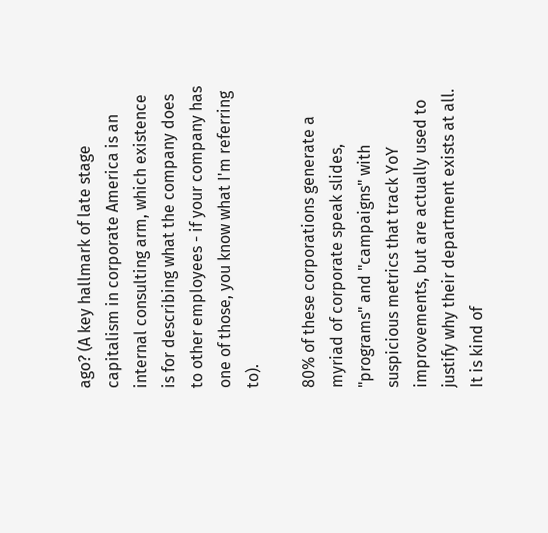ago? (A key hallmark of late stage capitalism in corporate America is an internal consulting arm, which existence is for describing what the company does to other employees - if your company has one of those, you know what I'm referring to).

80% of these corporations generate a myriad of corporate speak slides, "programs" and "campaigns" with suspicious metrics that track YoY improvements, but are actually used to justify why their department exists at all. It is kind of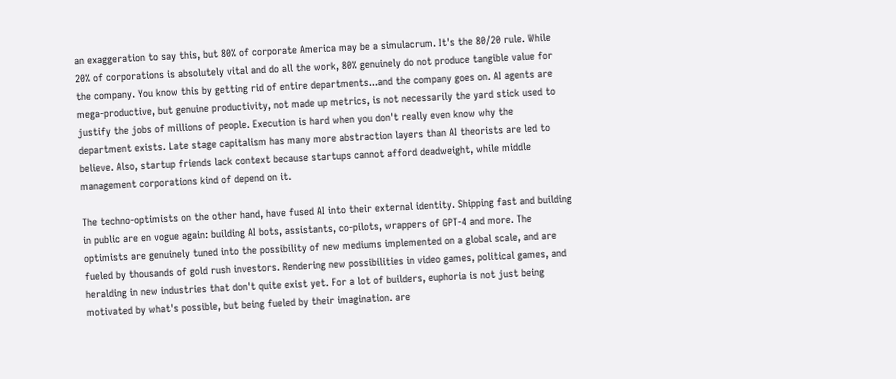an exaggeration to say this, but 80% of corporate America may be a simulacrum. It's the 80/20 rule. While 20% of corporations is absolutely vital and do all the work, 80% genuinely do not produce tangible value for the company. You know this by getting rid of entire departments...and the company goes on. AI agents are mega-productive, but genuine productivity, not made up metrics, is not necessarily the yard stick used to justify the jobs of millions of people. Execution is hard when you don't really even know why the department exists. Late stage capitalism has many more abstraction layers than AI theorists are led to believe. Also, startup friends lack context because startups cannot afford deadweight, while middle management corporations kind of depend on it.

The techno-optimists on the other hand, have fused AI into their external identity. Shipping fast and building in public are en vogue again: building AI bots, assistants, co-pilots, wrappers of GPT-4 and more. The optimists are genuinely tuned into the possibility of new mediums implemented on a global scale, and are fueled by thousands of gold rush investors. Rendering new possibilities in video games, political games, and heralding in new industries that don't quite exist yet. For a lot of builders, euphoria is not just being motivated by what's possible, but being fueled by their imagination. are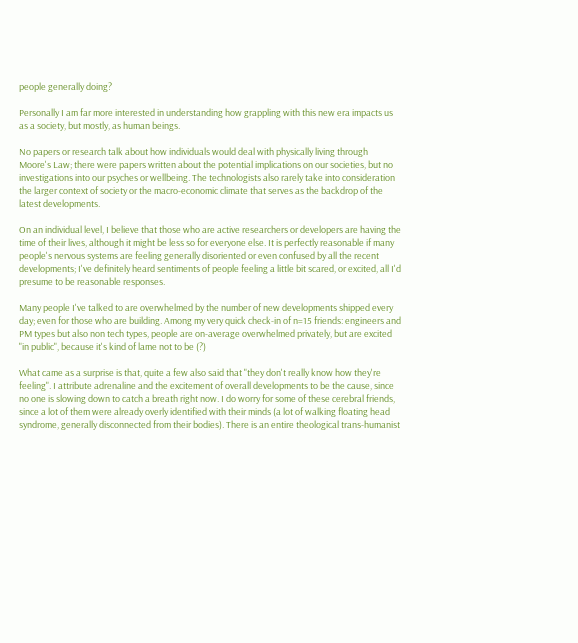people generally doing?

Personally I am far more interested in understanding how grappling with this new era impacts us as a society, but mostly, as human beings.

No papers or research talk about how individuals would deal with physically living through Moore's Law; there were papers written about the potential implications on our societies, but no investigations into our psyches or wellbeing. The technologists also rarely take into consideration the larger context of society or the macro-economic climate that serves as the backdrop of the latest developments.

On an individual level, I believe that those who are active researchers or developers are having the time of their lives, although it might be less so for everyone else. It is perfectly reasonable if many people's nervous systems are feeling generally disoriented or even confused by all the recent developments; I've definitely heard sentiments of people feeling a little bit scared, or excited, all I'd presume to be reasonable responses.

Many people I've talked to are overwhelmed by the number of new developments shipped every day; even for those who are building. Among my very quick check-in of n=15 friends: engineers and PM types but also non tech types, people are on-average overwhelmed privately, but are excited "in public", because it's kind of lame not to be (?)

What came as a surprise is that, quite a few also said that "they don't really know how they're feeling". I attribute adrenaline and the excitement of overall developments to be the cause, since no one is slowing down to catch a breath right now. I do worry for some of these cerebral friends, since a lot of them were already overly identified with their minds (a lot of walking floating head syndrome, generally disconnected from their bodies). There is an entire theological trans-humanist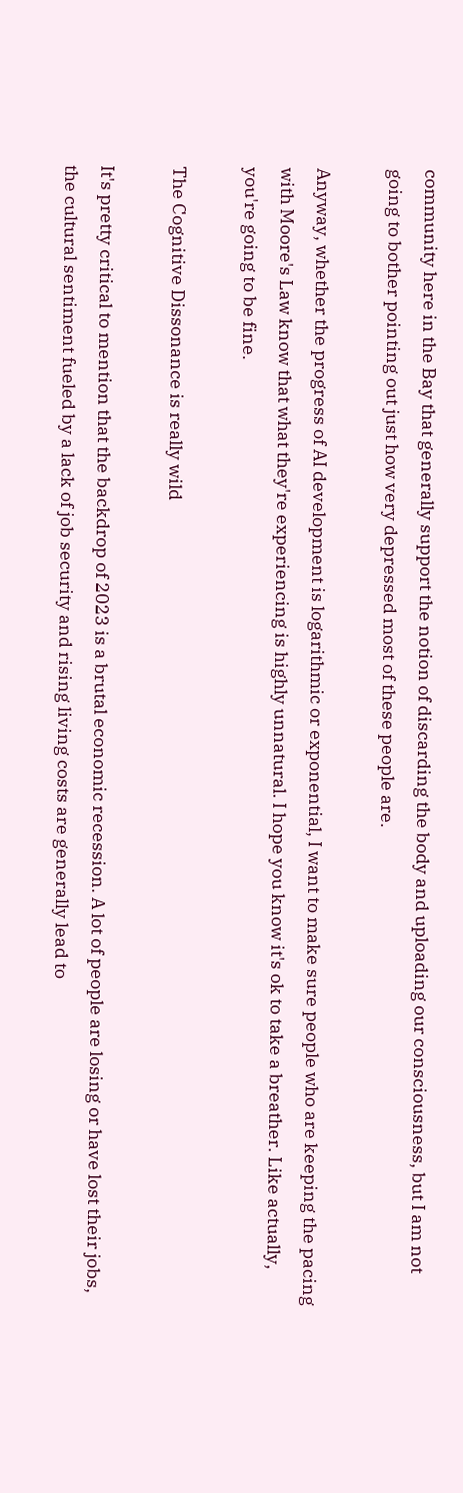community here in the Bay that generally support the notion of discarding the body and uploading our consciousness, but I am not going to bother pointing out just how very depressed most of these people are.

Anyway, whether the progress of AI development is logarithmic or exponential, I want to make sure people who are keeping the pacing with Moore's Law know that what they're experiencing is highly unnatural. I hope you know it's ok to take a breather. Like actually, you're going to be fine.

The Cognitive Dissonance is really wild

It's pretty critical to mention that the backdrop of 2023 is a brutal economic recession. A lot of people are losing or have lost their jobs, the cultural sentiment fueled by a lack of job security and rising living costs are generally lead to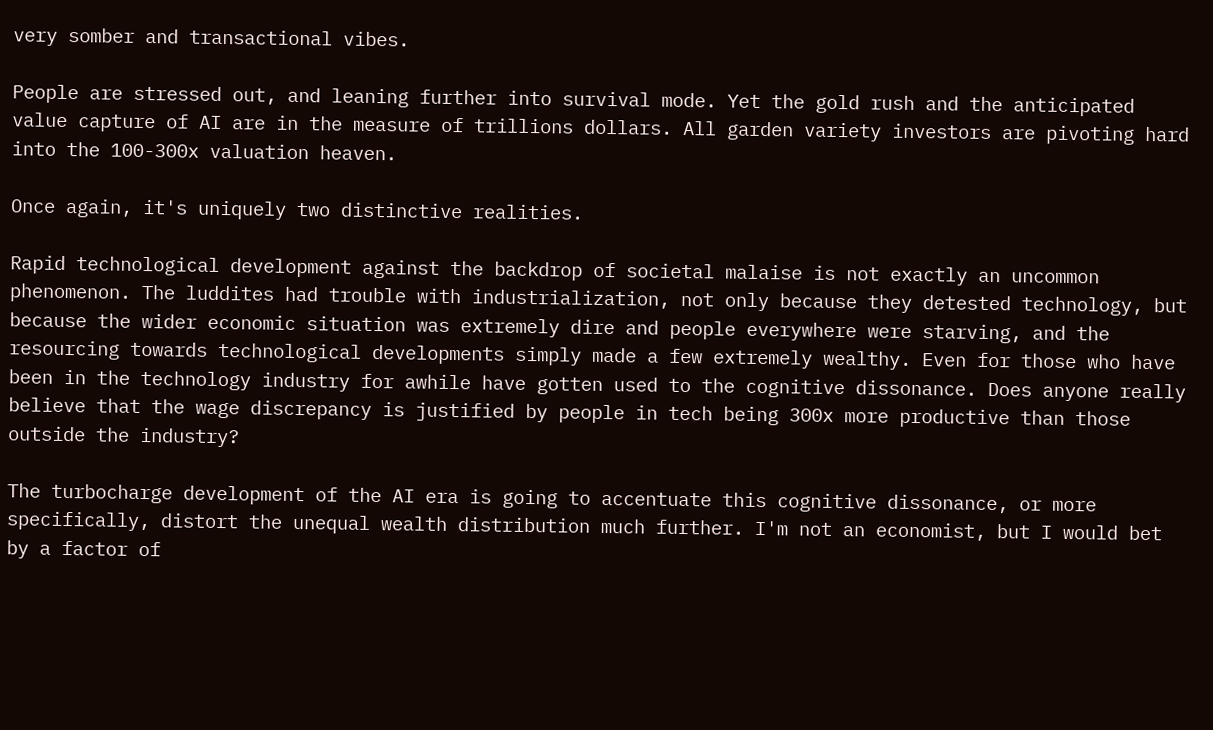very somber and transactional vibes.

People are stressed out, and leaning further into survival mode. Yet the gold rush and the anticipated value capture of AI are in the measure of trillions dollars. All garden variety investors are pivoting hard into the 100-300x valuation heaven.

Once again, it's uniquely two distinctive realities.

Rapid technological development against the backdrop of societal malaise is not exactly an uncommon phenomenon. The luddites had trouble with industrialization, not only because they detested technology, but because the wider economic situation was extremely dire and people everywhere were starving, and the resourcing towards technological developments simply made a few extremely wealthy. Even for those who have been in the technology industry for awhile have gotten used to the cognitive dissonance. Does anyone really believe that the wage discrepancy is justified by people in tech being 300x more productive than those outside the industry?

The turbocharge development of the AI era is going to accentuate this cognitive dissonance, or more specifically, distort the unequal wealth distribution much further. I'm not an economist, but I would bet by a factor of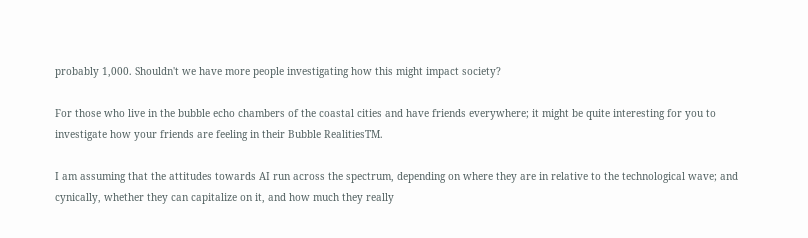probably 1,000. Shouldn't we have more people investigating how this might impact society?

For those who live in the bubble echo chambers of the coastal cities and have friends everywhere; it might be quite interesting for you to investigate how your friends are feeling in their Bubble RealitiesTM.

I am assuming that the attitudes towards AI run across the spectrum, depending on where they are in relative to the technological wave; and cynically, whether they can capitalize on it, and how much they really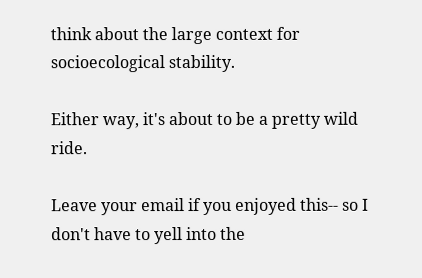think about the large context for socioecological stability.

Either way, it's about to be a pretty wild ride.

Leave your email if you enjoyed this-- so I don't have to yell into the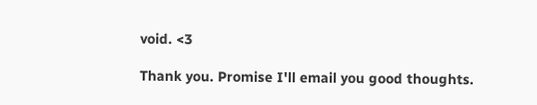void. <3

Thank you. Promise I'll email you good thoughts.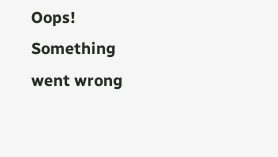Oops! Something went wrong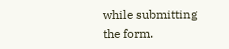while submitting the form.